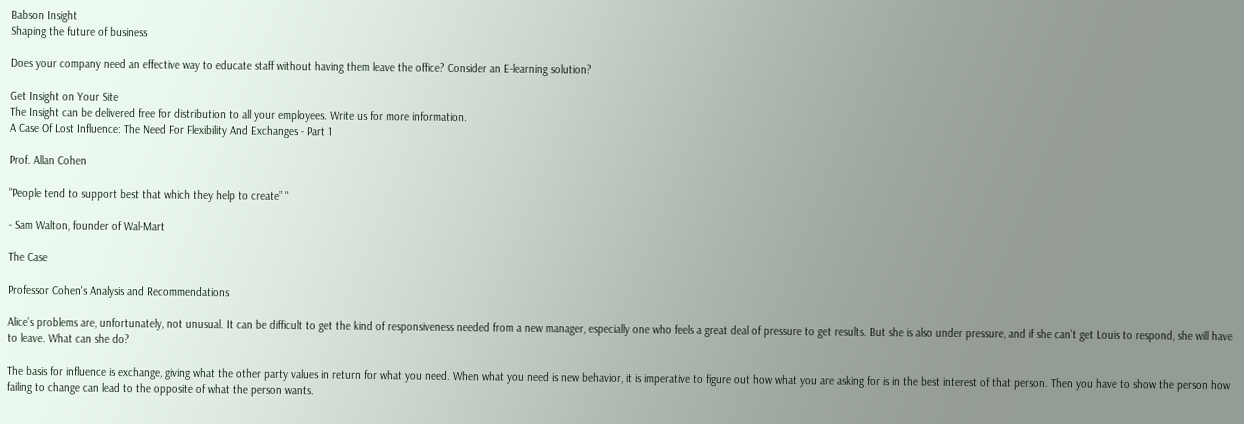Babson Insight
Shaping the future of business

Does your company need an effective way to educate staff without having them leave the office? Consider an E-learning solution?

Get Insight on Your Site
The Insight can be delivered free for distribution to all your employees. Write us for more information.
A Case Of Lost Influence: The Need For Flexibility And Exchanges - Part 1

Prof. Allan Cohen

"People tend to support best that which they help to create” "

- Sam Walton, founder of Wal-Mart

The Case

Professor Cohen's Analysis and Recommendations

Alice’s problems are, unfortunately, not unusual. It can be difficult to get the kind of responsiveness needed from a new manager, especially one who feels a great deal of pressure to get results. But she is also under pressure, and if she can’t get Louis to respond, she will have to leave. What can she do?

The basis for influence is exchange, giving what the other party values in return for what you need. When what you need is new behavior, it is imperative to figure out how what you are asking for is in the best interest of that person. Then you have to show the person how failing to change can lead to the opposite of what the person wants.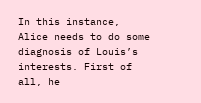In this instance, Alice needs to do some diagnosis of Louis’s interests. First of all, he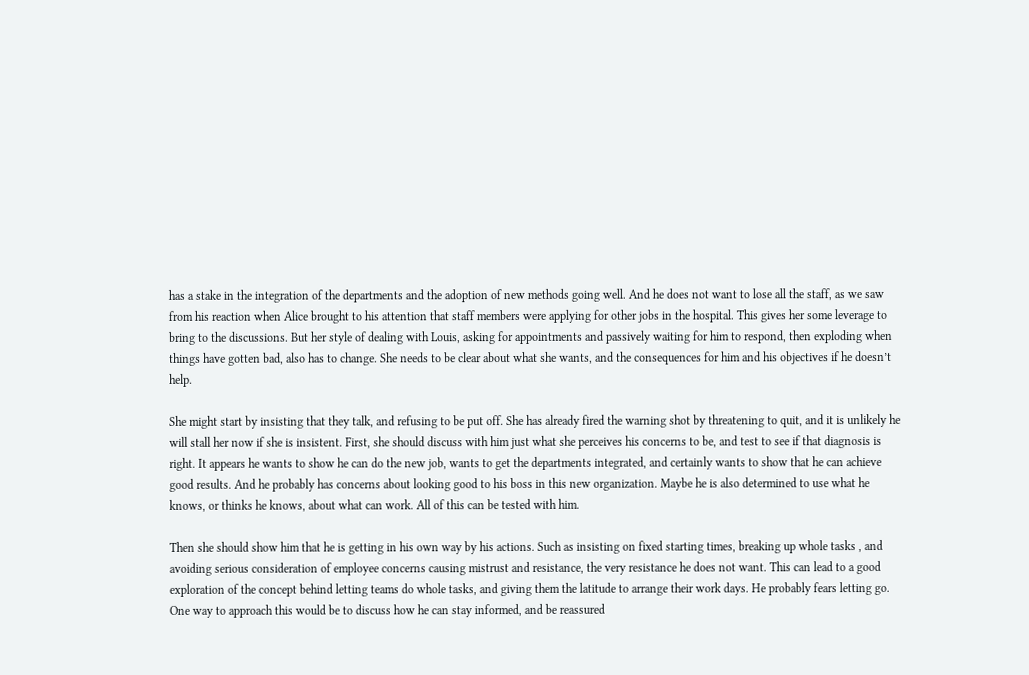has a stake in the integration of the departments and the adoption of new methods going well. And he does not want to lose all the staff, as we saw from his reaction when Alice brought to his attention that staff members were applying for other jobs in the hospital. This gives her some leverage to bring to the discussions. But her style of dealing with Louis, asking for appointments and passively waiting for him to respond, then exploding when things have gotten bad, also has to change. She needs to be clear about what she wants, and the consequences for him and his objectives if he doesn’t help.

She might start by insisting that they talk, and refusing to be put off. She has already fired the warning shot by threatening to quit, and it is unlikely he will stall her now if she is insistent. First, she should discuss with him just what she perceives his concerns to be, and test to see if that diagnosis is right. It appears he wants to show he can do the new job, wants to get the departments integrated, and certainly wants to show that he can achieve good results. And he probably has concerns about looking good to his boss in this new organization. Maybe he is also determined to use what he knows, or thinks he knows, about what can work. All of this can be tested with him.

Then she should show him that he is getting in his own way by his actions. Such as insisting on fixed starting times, breaking up whole tasks , and avoiding serious consideration of employee concerns causing mistrust and resistance, the very resistance he does not want. This can lead to a good exploration of the concept behind letting teams do whole tasks, and giving them the latitude to arrange their work days. He probably fears letting go. One way to approach this would be to discuss how he can stay informed, and be reassured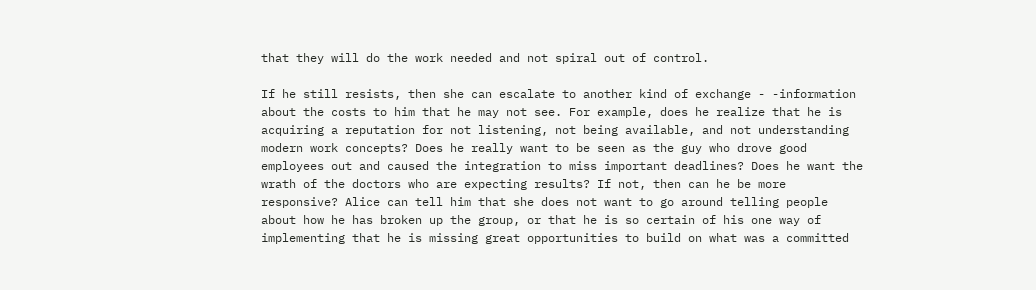that they will do the work needed and not spiral out of control.

If he still resists, then she can escalate to another kind of exchange - -information about the costs to him that he may not see. For example, does he realize that he is acquiring a reputation for not listening, not being available, and not understanding modern work concepts? Does he really want to be seen as the guy who drove good employees out and caused the integration to miss important deadlines? Does he want the wrath of the doctors who are expecting results? If not, then can he be more responsive? Alice can tell him that she does not want to go around telling people about how he has broken up the group, or that he is so certain of his one way of implementing that he is missing great opportunities to build on what was a committed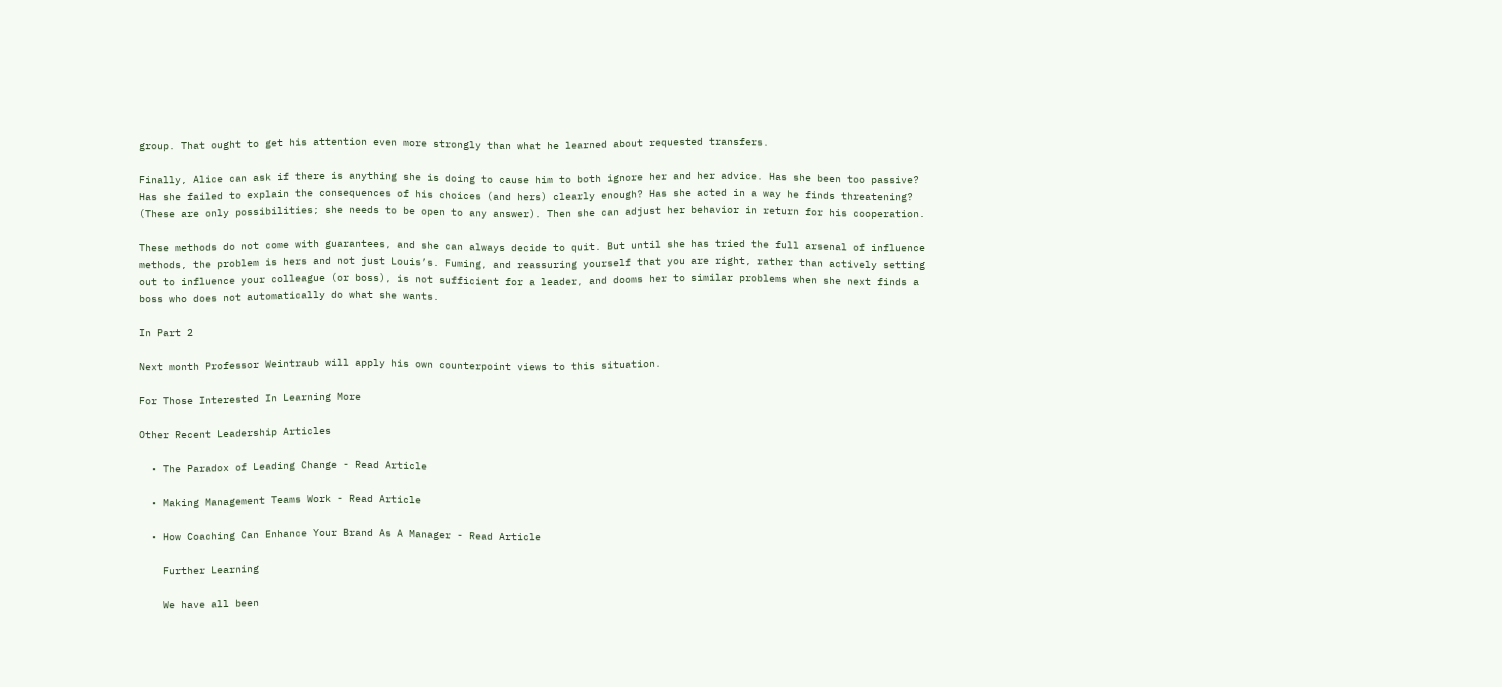group. That ought to get his attention even more strongly than what he learned about requested transfers.

Finally, Alice can ask if there is anything she is doing to cause him to both ignore her and her advice. Has she been too passive? Has she failed to explain the consequences of his choices (and hers) clearly enough? Has she acted in a way he finds threatening? (These are only possibilities; she needs to be open to any answer). Then she can adjust her behavior in return for his cooperation.

These methods do not come with guarantees, and she can always decide to quit. But until she has tried the full arsenal of influence methods, the problem is hers and not just Louis’s. Fuming, and reassuring yourself that you are right, rather than actively setting out to influence your colleague (or boss), is not sufficient for a leader, and dooms her to similar problems when she next finds a boss who does not automatically do what she wants.

In Part 2

Next month Professor Weintraub will apply his own counterpoint views to this situation.

For Those Interested In Learning More

Other Recent Leadership Articles

  • The Paradox of Leading Change - Read Article

  • Making Management Teams Work - Read Article

  • How Coaching Can Enhance Your Brand As A Manager - Read Article

    Further Learning

    We have all been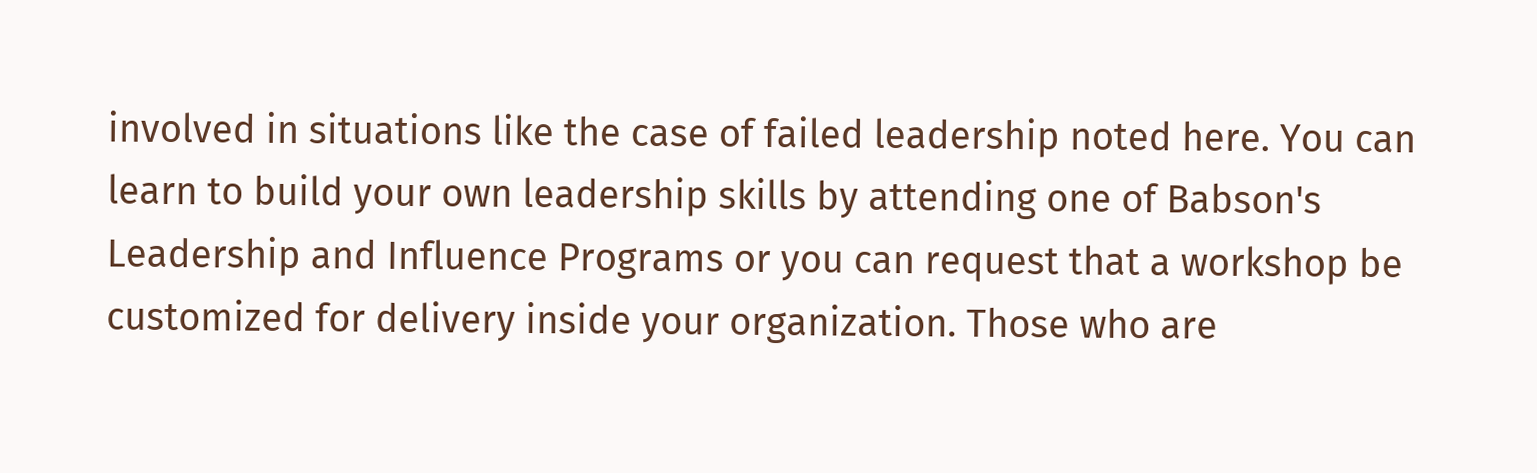involved in situations like the case of failed leadership noted here. You can learn to build your own leadership skills by attending one of Babson's Leadership and Influence Programs or you can request that a workshop be customized for delivery inside your organization. Those who are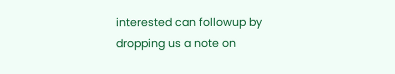interested can followup by dropping us a note on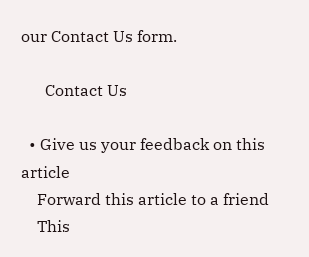our Contact Us form.

      Contact Us

  • Give us your feedback on this article
    Forward this article to a friend
    This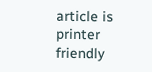article is printer friendly